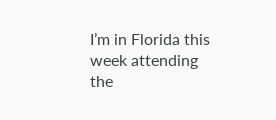I’m in Florida this week attending the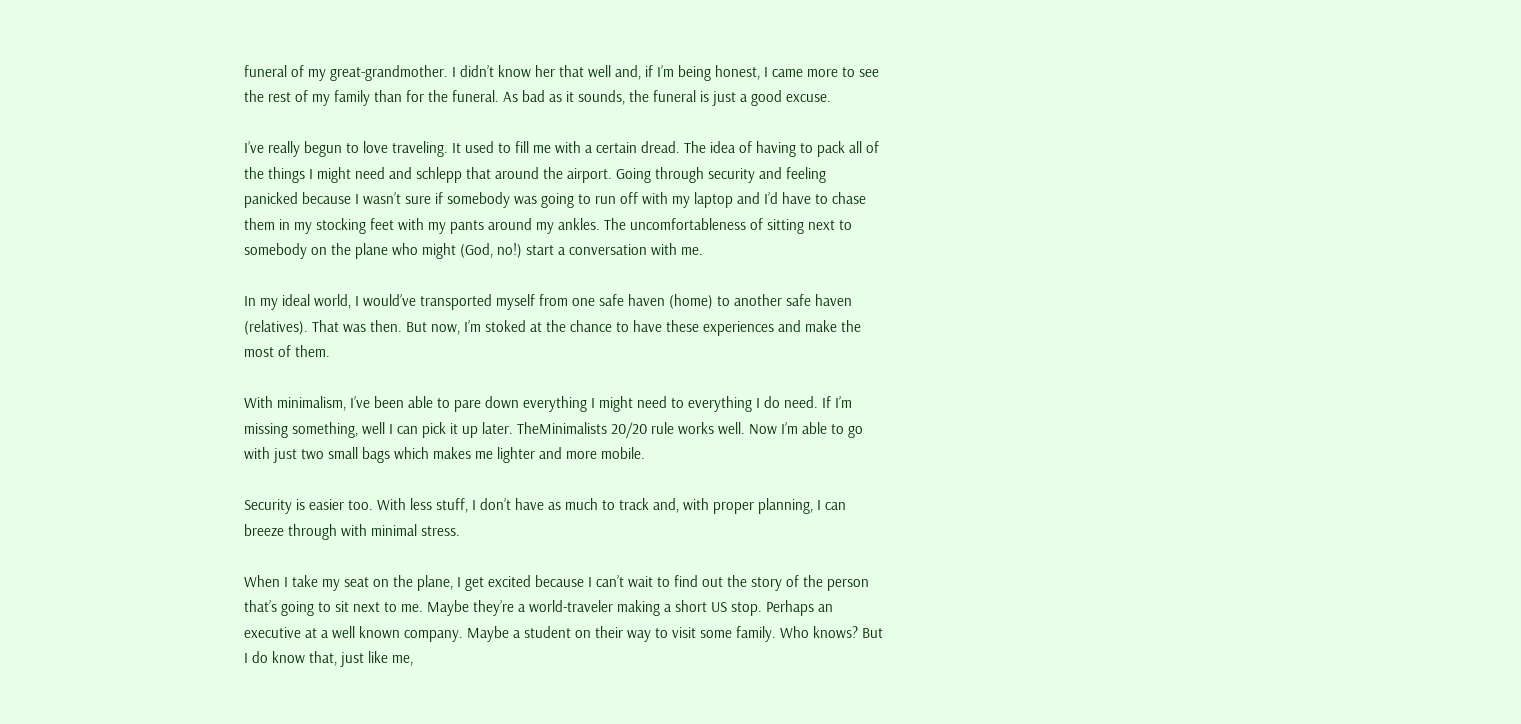funeral of my great-grandmother. I didn’t know her that well and, if I’m being honest, I came more to see the rest of my family than for the funeral. As bad as it sounds, the funeral is just a good excuse.

I’ve really begun to love traveling. It used to fill me with a certain dread. The idea of having to pack all of the things I might need and schlepp that around the airport. Going through security and feeling panicked because I wasn’t sure if somebody was going to run off with my laptop and I’d have to chase them in my stocking feet with my pants around my ankles. The uncomfortableness of sitting next to somebody on the plane who might (God, no!) start a conversation with me.

In my ideal world, I would’ve transported myself from one safe haven (home) to another safe haven (relatives). That was then. But now, I’m stoked at the chance to have these experiences and make the most of them.

With minimalism, I’ve been able to pare down everything I might need to everything I do need. If I’m missing something, well I can pick it up later. TheMinimalists 20/20 rule works well. Now I’m able to go with just two small bags which makes me lighter and more mobile.

Security is easier too. With less stuff, I don’t have as much to track and, with proper planning, I can breeze through with minimal stress.

When I take my seat on the plane, I get excited because I can’t wait to find out the story of the person that’s going to sit next to me. Maybe they’re a world-traveler making a short US stop. Perhaps an executive at a well known company. Maybe a student on their way to visit some family. Who knows? But I do know that, just like me,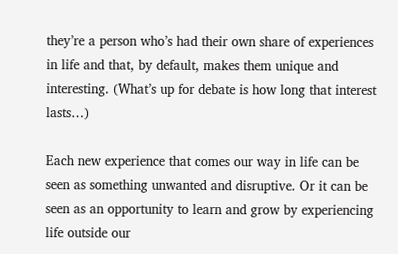they’re a person who’s had their own share of experiences in life and that, by default, makes them unique and interesting. (What’s up for debate is how long that interest lasts…)

Each new experience that comes our way in life can be seen as something unwanted and disruptive. Or it can be seen as an opportunity to learn and grow by experiencing life outside our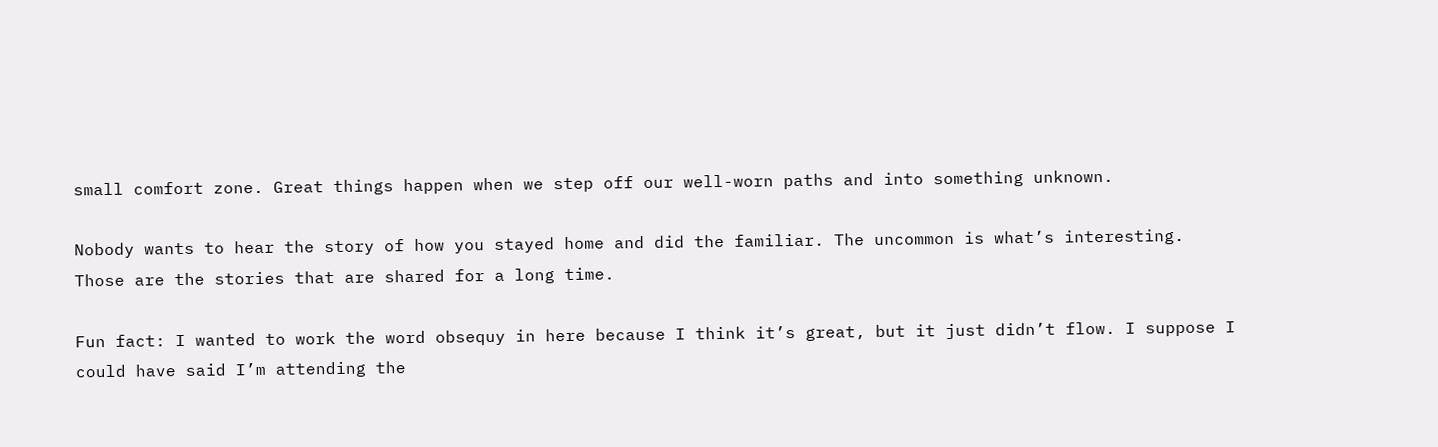small comfort zone. Great things happen when we step off our well-worn paths and into something unknown.

Nobody wants to hear the story of how you stayed home and did the familiar. The uncommon is what’s interesting. Those are the stories that are shared for a long time.

Fun fact: I wanted to work the word obsequy in here because I think it’s great, but it just didn’t flow. I suppose I could have said I’m attending the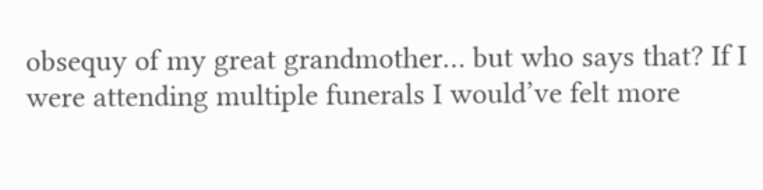obsequy of my great grandmother… but who says that? If I were attending multiple funerals I would’ve felt more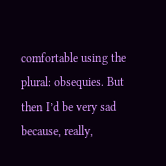comfortable using the plural: obsequies. But then I’d be very sad because, really,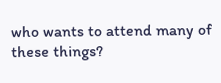who wants to attend many of these things?